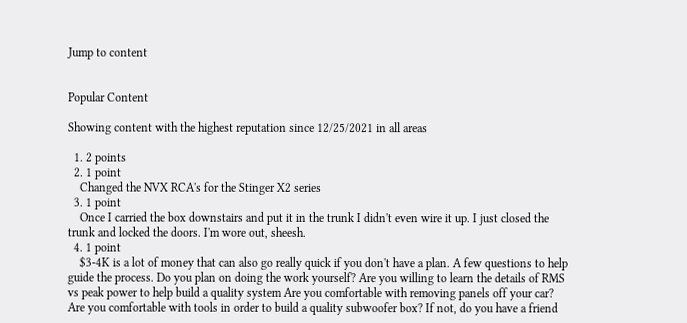Jump to content


Popular Content

Showing content with the highest reputation since 12/25/2021 in all areas

  1. 2 points
  2. 1 point
    Changed the NVX RCA's for the Stinger X2 series
  3. 1 point
    Once I carried the box downstairs and put it in the trunk I didn't even wire it up. I just closed the trunk and locked the doors. I'm wore out, sheesh.
  4. 1 point
    $3-4K is a lot of money that can also go really quick if you don't have a plan. A few questions to help guide the process. Do you plan on doing the work yourself? Are you willing to learn the details of RMS vs peak power to help build a quality system Are you comfortable with removing panels off your car? Are you comfortable with tools in order to build a quality subwoofer box? If not, do you have a friend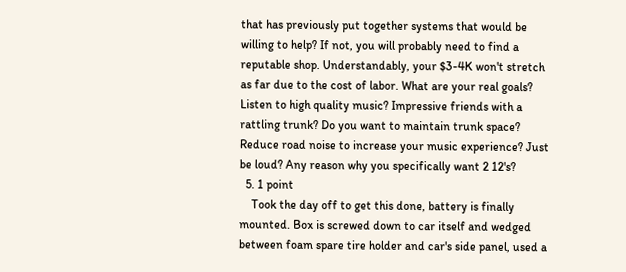that has previously put together systems that would be willing to help? If not, you will probably need to find a reputable shop. Understandably, your $3-4K won't stretch as far due to the cost of labor. What are your real goals? Listen to high quality music? Impressive friends with a rattling trunk? Do you want to maintain trunk space? Reduce road noise to increase your music experience? Just be loud? Any reason why you specifically want 2 12's?
  5. 1 point
    Took the day off to get this done, battery is finally mounted. Box is screwed down to car itself and wedged between foam spare tire holder and car's side panel, used a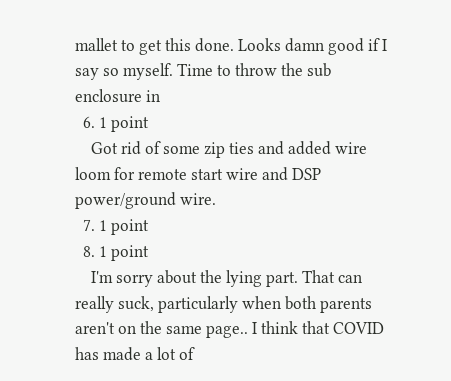mallet to get this done. Looks damn good if I say so myself. Time to throw the sub enclosure in
  6. 1 point
    Got rid of some zip ties and added wire loom for remote start wire and DSP power/ground wire.
  7. 1 point
  8. 1 point
    I'm sorry about the lying part. That can really suck, particularly when both parents aren't on the same page.. I think that COVID has made a lot of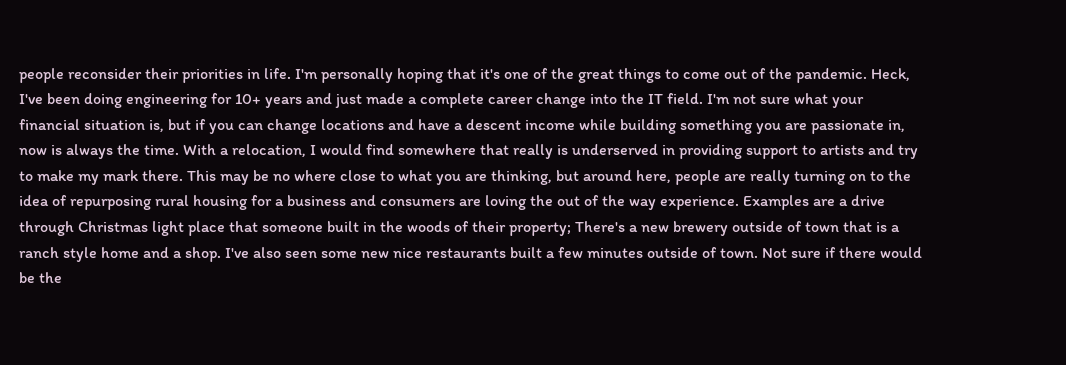people reconsider their priorities in life. I'm personally hoping that it's one of the great things to come out of the pandemic. Heck, I've been doing engineering for 10+ years and just made a complete career change into the IT field. I'm not sure what your financial situation is, but if you can change locations and have a descent income while building something you are passionate in, now is always the time. With a relocation, I would find somewhere that really is underserved in providing support to artists and try to make my mark there. This may be no where close to what you are thinking, but around here, people are really turning on to the idea of repurposing rural housing for a business and consumers are loving the out of the way experience. Examples are a drive through Christmas light place that someone built in the woods of their property; There's a new brewery outside of town that is a ranch style home and a shop. I've also seen some new nice restaurants built a few minutes outside of town. Not sure if there would be the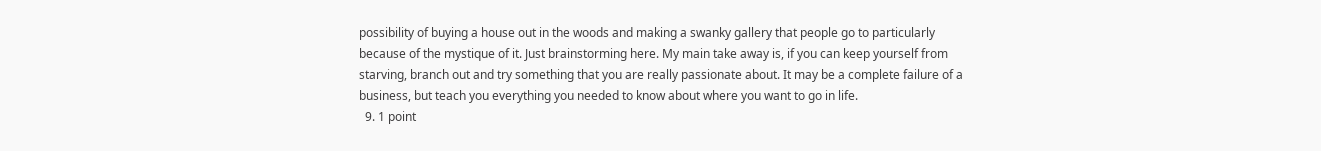possibility of buying a house out in the woods and making a swanky gallery that people go to particularly because of the mystique of it. Just brainstorming here. My main take away is, if you can keep yourself from starving, branch out and try something that you are really passionate about. It may be a complete failure of a business, but teach you everything you needed to know about where you want to go in life.
  9. 1 point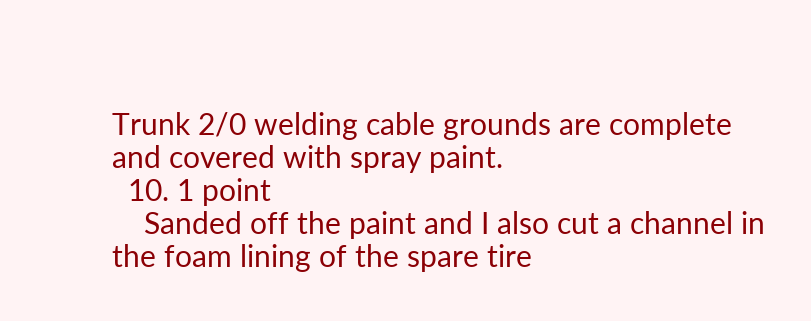Trunk 2/0 welding cable grounds are complete and covered with spray paint.
  10. 1 point
    Sanded off the paint and I also cut a channel in the foam lining of the spare tire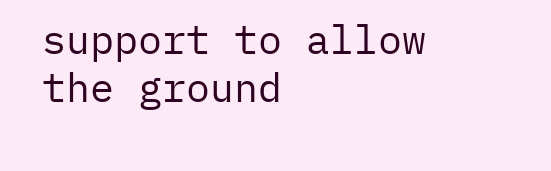support to allow the ground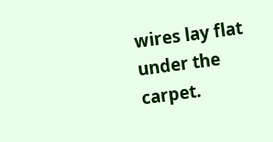wires lay flat under the carpet.